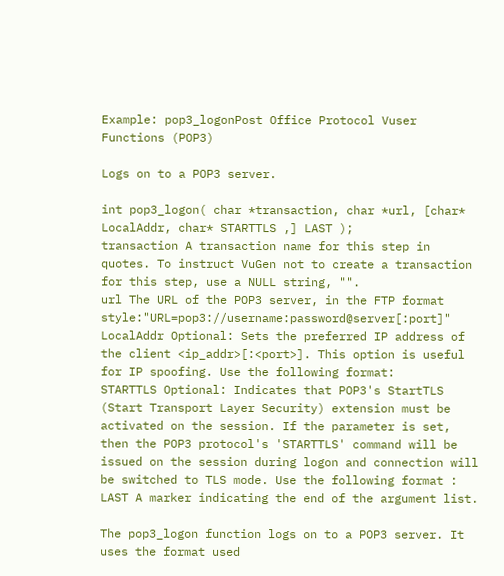Example: pop3_logonPost Office Protocol Vuser Functions (POP3)

Logs on to a POP3 server.

int pop3_logon( char *transaction, char *url, [char* LocalAddr, char* STARTTLS ,] LAST );
transaction A transaction name for this step in quotes. To instruct VuGen not to create a transaction for this step, use a NULL string, "".
url The URL of the POP3 server, in the FTP format style:"URL=pop3://username:password@server[:port]"
LocalAddr Optional: Sets the preferred IP address of the client <ip_addr>[:<port>]. This option is useful for IP spoofing. Use the following format:
STARTTLS Optional: Indicates that POP3's StartTLS (Start Transport Layer Security) extension must be activated on the session. If the parameter is set, then the POP3 protocol's 'STARTTLS' command will be issued on the session during logon and connection will be switched to TLS mode. Use the following format :
LAST A marker indicating the end of the argument list.

The pop3_logon function logs on to a POP3 server. It uses the format used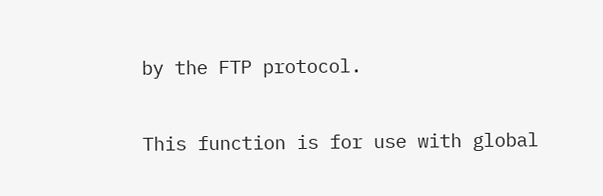by the FTP protocol.

This function is for use with global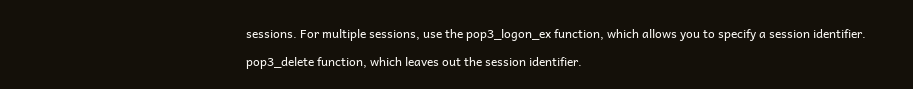sessions. For multiple sessions, use the pop3_logon_ex function, which allows you to specify a session identifier.

pop3_delete function, which leaves out the session identifier.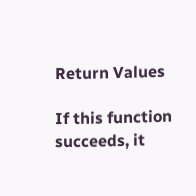Return Values

If this function succeeds, it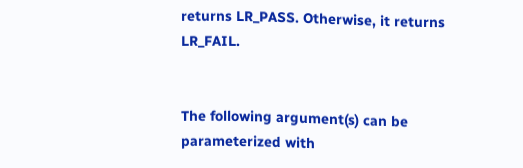returns LR_PASS. Otherwise, it returns LR_FAIL.


The following argument(s) can be parameterized with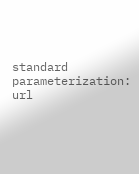standard parameterization: url